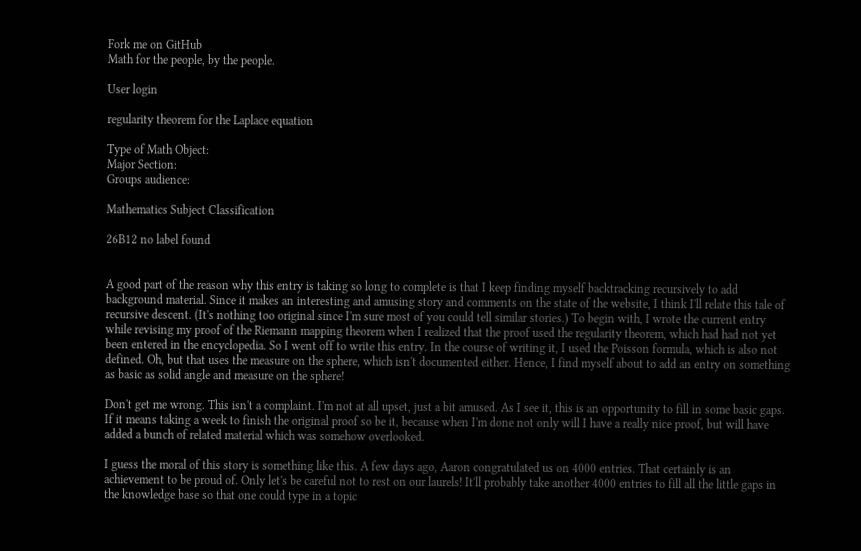Fork me on GitHub
Math for the people, by the people.

User login

regularity theorem for the Laplace equation

Type of Math Object:
Major Section:
Groups audience:

Mathematics Subject Classification

26B12 no label found


A good part of the reason why this entry is taking so long to complete is that I keep finding myself backtracking recursively to add background material. Since it makes an interesting and amusing story and comments on the state of the website, I think I'll relate this tale of recursive descent. (It's nothing too original since I'm sure most of you could tell similar stories.) To begin with, I wrote the current entry while revising my proof of the Riemann mapping theorem when I realized that the proof used the regularity theorem, which had had not yet been entered in the encyclopedia. So I went off to write this entry. In the course of writing it, I used the Poisson formula, which is also not defined. Oh, but that uses the measure on the sphere, which isn't documented either. Hence, I find myself about to add an entry on something as basic as solid angle and measure on the sphere!

Don't get me wrong. This isn't a complaint. I'm not at all upset, just a bit amused. As I see it, this is an opportunity to fill in some basic gaps. If it means taking a week to finish the original proof so be it, because when I'm done not only will I have a really nice proof, but will have added a bunch of related material which was somehow overlooked.

I guess the moral of this story is something like this. A few days ago, Aaron congratulated us on 4000 entries. That certainly is an achievement to be proud of. Only let's be careful not to rest on our laurels! It'll probably take another 4000 entries to fill all the little gaps in the knowledge base so that one could type in a topic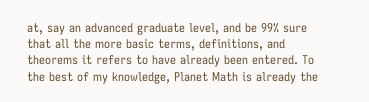at, say an advanced graduate level, and be 99% sure that all the more basic terms, definitions, and theorems it refers to have already been entered. To the best of my knowledge, Planet Math is already the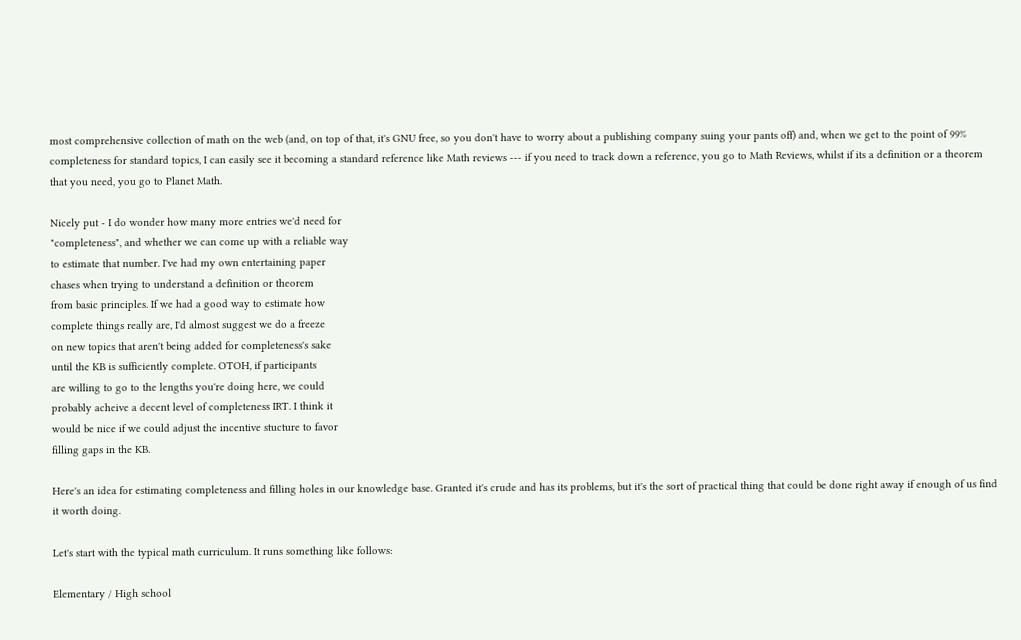most comprehensive collection of math on the web (and, on top of that, it's GNU free, so you don't have to worry about a publishing company suing your pants off) and, when we get to the point of 99% completeness for standard topics, I can easily see it becoming a standard reference like Math reviews --- if you need to track down a reference, you go to Math Reviews, whilst if its a definition or a theorem that you need, you go to Planet Math.

Nicely put - I do wonder how many more entries we'd need for
"completeness", and whether we can come up with a reliable way
to estimate that number. I've had my own entertaining paper
chases when trying to understand a definition or theorem
from basic principles. If we had a good way to estimate how
complete things really are, I'd almost suggest we do a freeze
on new topics that aren't being added for completeness's sake
until the KB is sufficiently complete. OTOH, if participants
are willing to go to the lengths you're doing here, we could
probably acheive a decent level of completeness IRT. I think it
would be nice if we could adjust the incentive stucture to favor
filling gaps in the KB.

Here's an idea for estimating completeness and filling holes in our knowledge base. Granted it's crude and has its problems, but it's the sort of practical thing that could be done right away if enough of us find it worth doing.

Let's start with the typical math curriculum. It runs something like follows:

Elementary / High school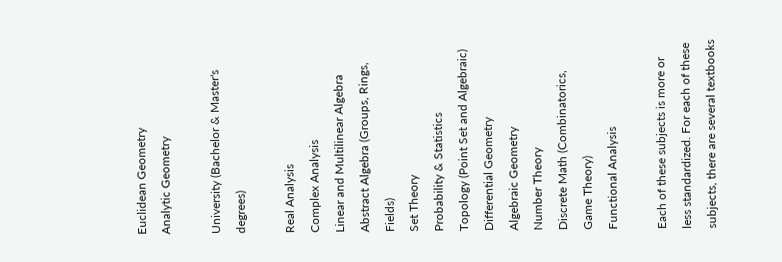Euclidean Geometry
Analytic Geometry

University (Bachelor & Master's degrees)

Real Analysis
Complex Analysis
Linear and Multilinear Algebra
Abstract Algebra (Groups, Rings, Fields)
Set Theory
Probability & Statistics
Topology (Point Set and Algebraic)
Differential Geometry
Algebraic Geometry
Number Theory
Discrete Math (Combinatorics, Game Theory)
Functional Analysis

Each of these subjects is more or less standardized. For each of these subjects, there are several textbooks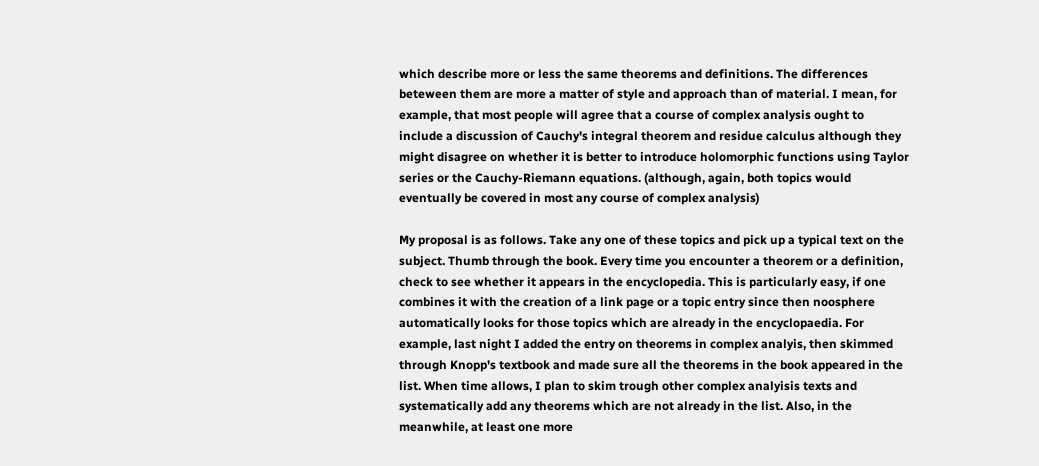which describe more or less the same theorems and definitions. The differences beteween them are more a matter of style and approach than of material. I mean, for example, that most people will agree that a course of complex analysis ought to include a discussion of Cauchy's integral theorem and residue calculus although they might disagree on whether it is better to introduce holomorphic functions using Taylor series or the Cauchy-Riemann equations. (although, again, both topics would eventually be covered in most any course of complex analysis)

My proposal is as follows. Take any one of these topics and pick up a typical text on the subject. Thumb through the book. Every time you encounter a theorem or a definition, check to see whether it appears in the encyclopedia. This is particularly easy, if one combines it with the creation of a link page or a topic entry since then noosphere automatically looks for those topics which are already in the encyclopaedia. For example, last night I added the entry on theorems in complex analyis, then skimmed through Knopp's textbook and made sure all the theorems in the book appeared in the list. When time allows, I plan to skim trough other complex analyisis texts and systematically add any theorems which are not already in the list. Also, in the meanwhile, at least one more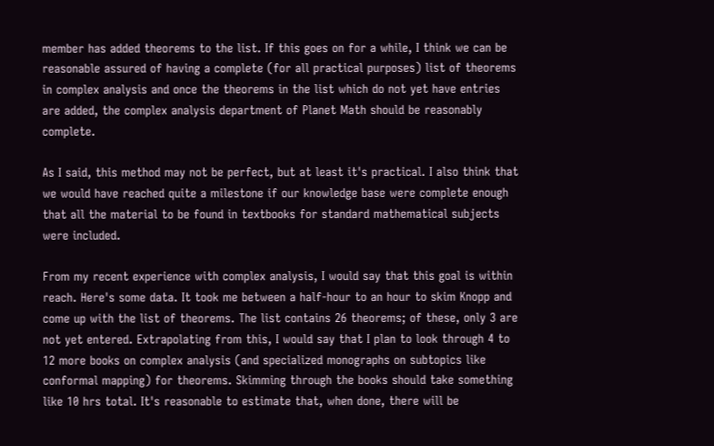member has added theorems to the list. If this goes on for a while, I think we can be reasonable assured of having a complete (for all practical purposes) list of theorems in complex analysis and once the theorems in the list which do not yet have entries are added, the complex analysis department of Planet Math should be reasonably complete.

As I said, this method may not be perfect, but at least it's practical. I also think that we would have reached quite a milestone if our knowledge base were complete enough that all the material to be found in textbooks for standard mathematical subjects were included.

From my recent experience with complex analysis, I would say that this goal is within reach. Here's some data. It took me between a half-hour to an hour to skim Knopp and come up with the list of theorems. The list contains 26 theorems; of these, only 3 are not yet entered. Extrapolating from this, I would say that I plan to look through 4 to 12 more books on complex analysis (and specialized monographs on subtopics like conformal mapping) for theorems. Skimming through the books should take something like 10 hrs total. It's reasonable to estimate that, when done, there will be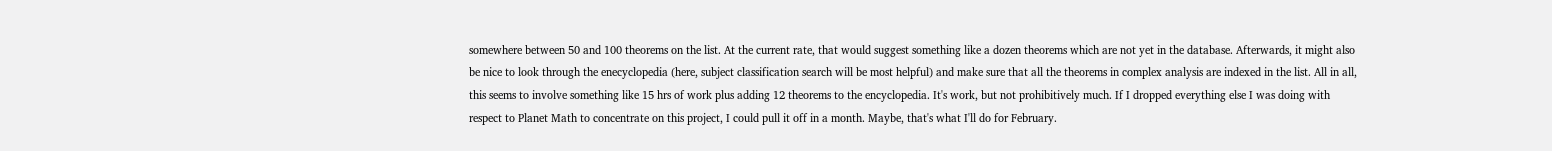somewhere between 50 and 100 theorems on the list. At the current rate, that would suggest something like a dozen theorems which are not yet in the database. Afterwards, it might also be nice to look through the enecyclopedia (here, subject classification search will be most helpful) and make sure that all the theorems in complex analysis are indexed in the list. All in all, this seems to involve something like 15 hrs of work plus adding 12 theorems to the encyclopedia. It's work, but not prohibitively much. If I dropped everything else I was doing with respect to Planet Math to concentrate on this project, I could pull it off in a month. Maybe, that's what I'll do for February.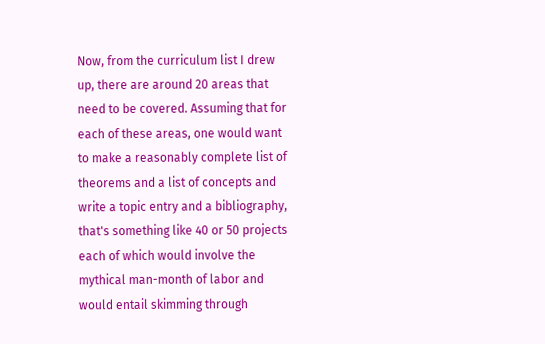Now, from the curriculum list I drew up, there are around 20 areas that need to be covered. Assuming that for each of these areas, one would want to make a reasonably complete list of theorems and a list of concepts and write a topic entry and a bibliography, that's something like 40 or 50 projects each of which would involve the mythical man-month of labor and would entail skimming through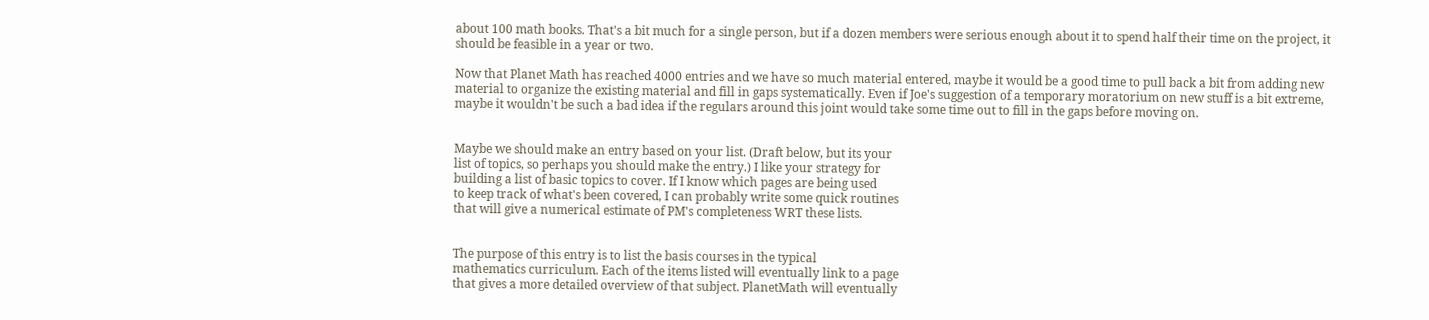about 100 math books. That's a bit much for a single person, but if a dozen members were serious enough about it to spend half their time on the project, it should be feasible in a year or two.

Now that Planet Math has reached 4000 entries and we have so much material entered, maybe it would be a good time to pull back a bit from adding new material to organize the existing material and fill in gaps systematically. Even if Joe's suggestion of a temporary moratorium on new stuff is a bit extreme, maybe it wouldn't be such a bad idea if the regulars around this joint would take some time out to fill in the gaps before moving on.


Maybe we should make an entry based on your list. (Draft below, but its your
list of topics, so perhaps you should make the entry.) I like your strategy for
building a list of basic topics to cover. If I know which pages are being used
to keep track of what's been covered, I can probably write some quick routines
that will give a numerical estimate of PM's completeness WRT these lists.


The purpose of this entry is to list the basis courses in the typical
mathematics curriculum. Each of the items listed will eventually link to a page
that gives a more detailed overview of that subject. PlanetMath will eventually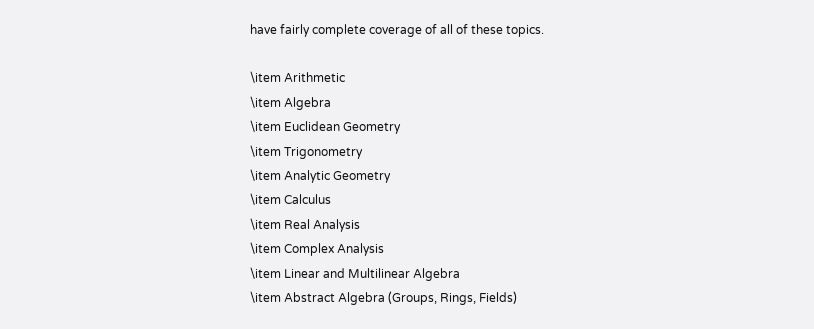have fairly complete coverage of all of these topics.

\item Arithmetic
\item Algebra
\item Euclidean Geometry
\item Trigonometry
\item Analytic Geometry
\item Calculus
\item Real Analysis
\item Complex Analysis
\item Linear and Multilinear Algebra
\item Abstract Algebra (Groups, Rings, Fields)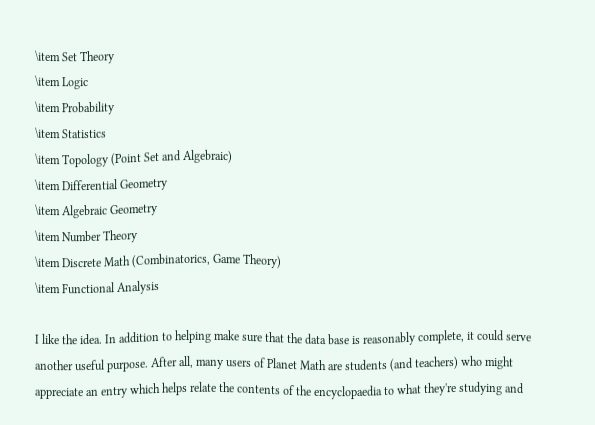\item Set Theory
\item Logic
\item Probability
\item Statistics
\item Topology (Point Set and Algebraic)
\item Differential Geometry
\item Algebraic Geometry
\item Number Theory
\item Discrete Math (Combinatorics, Game Theory)
\item Functional Analysis

I like the idea. In addition to helping make sure that the data base is reasonably complete, it could serve another useful purpose. After all, many users of Planet Math are students (and teachers) who might appreciate an entry which helps relate the contents of the encyclopaedia to what they're studying and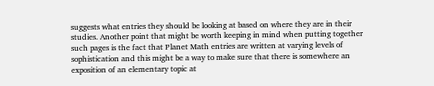suggests what entries they should be looking at based on where they are in their studies. Another point that might be worth keeping in mind when putting together such pages is the fact that Planet Math entries are written at varying levels of sophistication and this might be a way to make sure that there is somewhere an exposition of an elementary topic at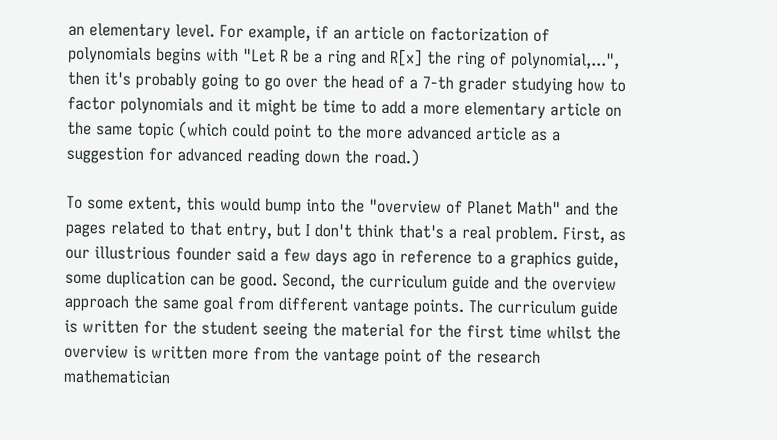an elementary level. For example, if an article on factorization of polynomials begins with "Let R be a ring and R[x] the ring of polynomial,...", then it's probably going to go over the head of a 7-th grader studying how to factor polynomials and it might be time to add a more elementary article on the same topic (which could point to the more advanced article as a suggestion for advanced reading down the road.)

To some extent, this would bump into the "overview of Planet Math" and the pages related to that entry, but I don't think that's a real problem. First, as our illustrious founder said a few days ago in reference to a graphics guide, some duplication can be good. Second, the curriculum guide and the overview approach the same goal from different vantage points. The curriculum guide is written for the student seeing the material for the first time whilst the overview is written more from the vantage point of the research mathematician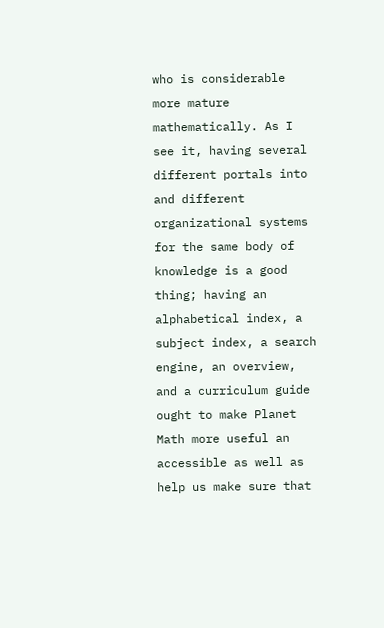who is considerable more mature mathematically. As I see it, having several different portals into and different organizational systems for the same body of knowledge is a good thing; having an alphabetical index, a subject index, a search engine, an overview, and a curriculum guide ought to make Planet Math more useful an accessible as well as help us make sure that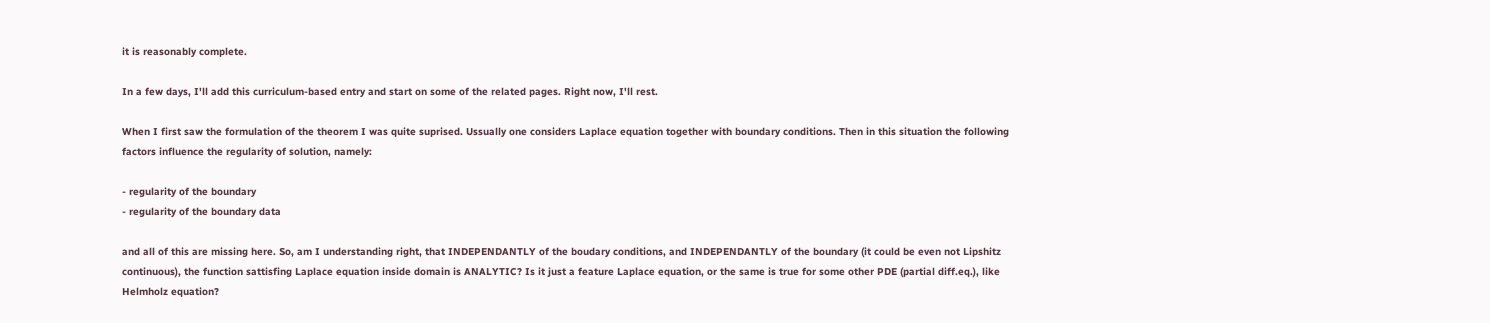it is reasonably complete.

In a few days, I'll add this curriculum-based entry and start on some of the related pages. Right now, I'll rest.

When I first saw the formulation of the theorem I was quite suprised. Ussually one considers Laplace equation together with boundary conditions. Then in this situation the following factors influence the regularity of solution, namely:

- regularity of the boundary
- regularity of the boundary data

and all of this are missing here. So, am I understanding right, that INDEPENDANTLY of the boudary conditions, and INDEPENDANTLY of the boundary (it could be even not Lipshitz continuous), the function sattisfing Laplace equation inside domain is ANALYTIC? Is it just a feature Laplace equation, or the same is true for some other PDE (partial diff.eq.), like Helmholz equation?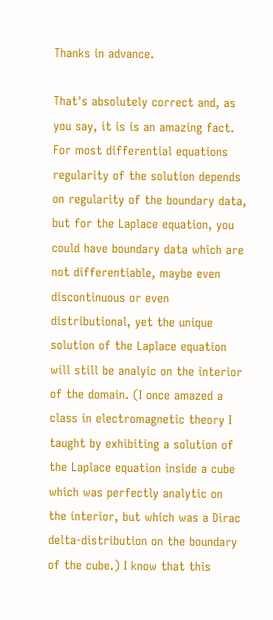Thanks in advance.

That's absolutely correct and, as you say, it is is an amazing fact. For most differential equations regularity of the solution depends on regularity of the boundary data, but for the Laplace equation, you could have boundary data which are not differentiable, maybe even discontinuous or even distributional, yet the unique solution of the Laplace equation will still be analyic on the interior of the domain. (I once amazed a class in electromagnetic theory I taught by exhibiting a solution of the Laplace equation inside a cube which was perfectly analytic on the interior, but which was a Dirac delta-distribution on the boundary of the cube.) I know that this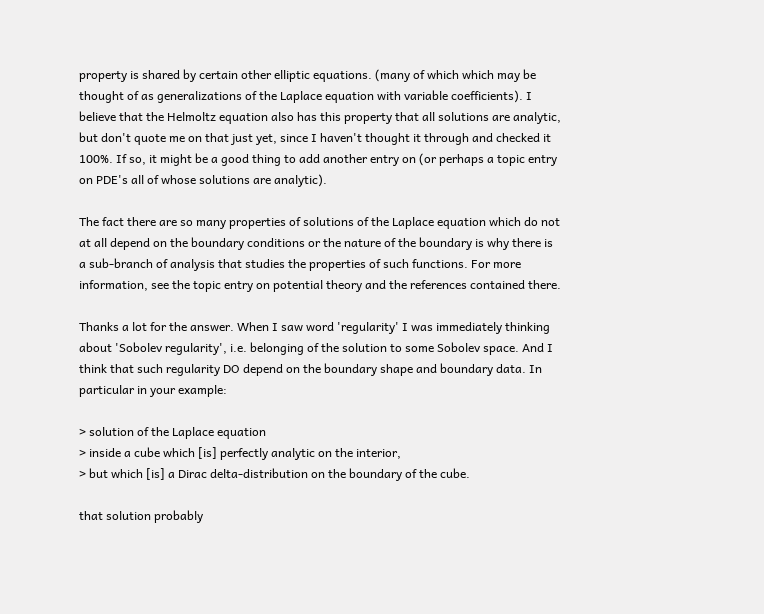property is shared by certain other elliptic equations. (many of which which may be thought of as generalizations of the Laplace equation with variable coefficients). I believe that the Helmoltz equation also has this property that all solutions are analytic, but don't quote me on that just yet, since I haven't thought it through and checked it 100%. If so, it might be a good thing to add another entry on (or perhaps a topic entry on PDE's all of whose solutions are analytic).

The fact there are so many properties of solutions of the Laplace equation which do not at all depend on the boundary conditions or the nature of the boundary is why there is a sub-branch of analysis that studies the properties of such functions. For more information, see the topic entry on potential theory and the references contained there.

Thanks a lot for the answer. When I saw word 'regularity' I was immediately thinking about 'Sobolev regularity', i.e. belonging of the solution to some Sobolev space. And I think that such regularity DO depend on the boundary shape and boundary data. In particular in your example:

> solution of the Laplace equation
> inside a cube which [is] perfectly analytic on the interior,
> but which [is] a Dirac delta-distribution on the boundary of the cube.

that solution probably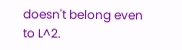doesn't belong even to L^2.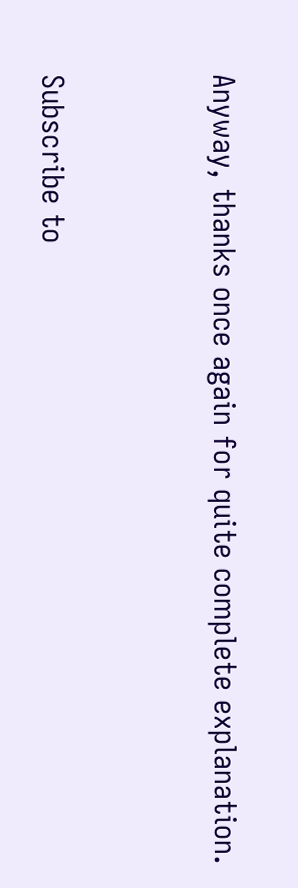Anyway, thanks once again for quite complete explanation.


Subscribe to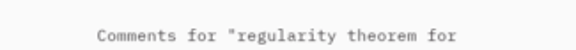Comments for "regularity theorem for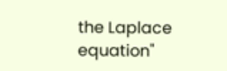the Laplace equation"